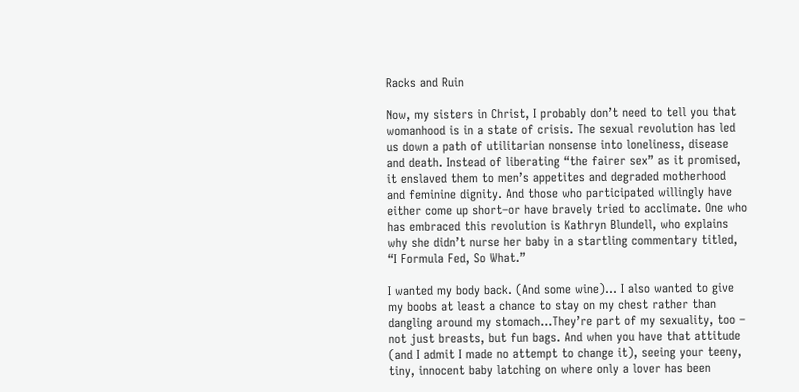Racks and Ruin

Now, my sisters in Christ, I probably don’t need to tell you that womanhood is in a state of crisis. The sexual revolution has led us down a path of utilitarian nonsense into loneliness, disease and death. Instead of liberating “the fairer sex” as it promised, it enslaved them to men’s appetites and degraded motherhood and feminine dignity. And those who participated willingly have either come up short–or have bravely tried to acclimate. One who has embraced this revolution is Kathryn Blundell, who explains why she didn’t nurse her baby in a startling commentary titled, “I Formula Fed, So What.”

I wanted my body back. (And some wine)… I also wanted to give my boobs at least a chance to stay on my chest rather than dangling around my stomach…They’re part of my sexuality, too – not just breasts, but fun bags. And when you have that attitude (and I admit I made no attempt to change it), seeing your teeny, tiny, innocent baby latching on where only a lover has been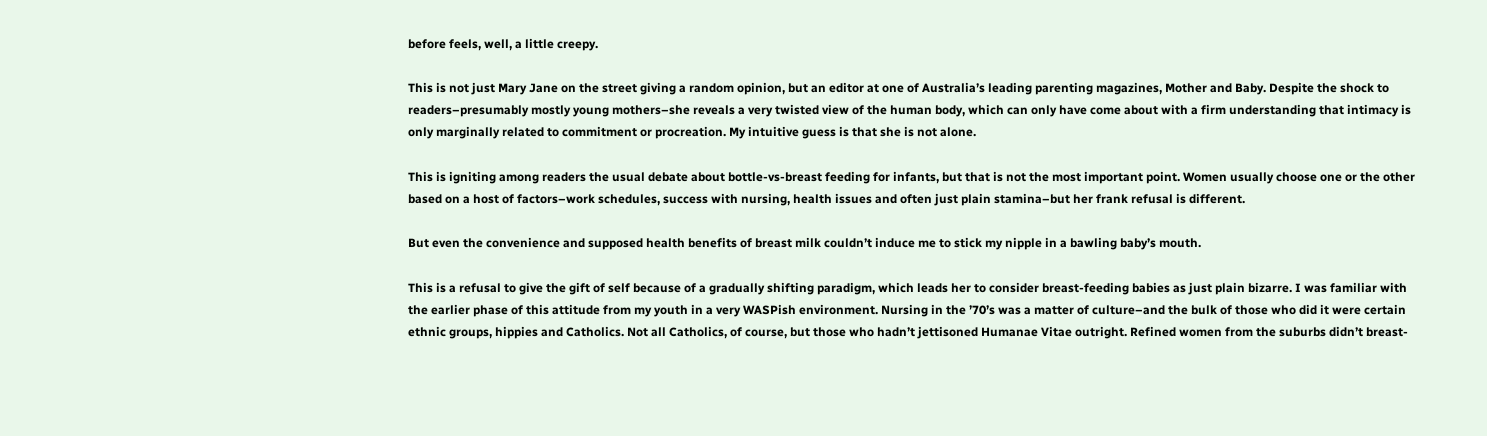before feels, well, a little creepy.

This is not just Mary Jane on the street giving a random opinion, but an editor at one of Australia’s leading parenting magazines, Mother and Baby. Despite the shock to readers–presumably mostly young mothers–she reveals a very twisted view of the human body, which can only have come about with a firm understanding that intimacy is only marginally related to commitment or procreation. My intuitive guess is that she is not alone.

This is igniting among readers the usual debate about bottle-vs-breast feeding for infants, but that is not the most important point. Women usually choose one or the other based on a host of factors–work schedules, success with nursing, health issues and often just plain stamina–but her frank refusal is different.

But even the convenience and supposed health benefits of breast milk couldn’t induce me to stick my nipple in a bawling baby’s mouth.

This is a refusal to give the gift of self because of a gradually shifting paradigm, which leads her to consider breast-feeding babies as just plain bizarre. I was familiar with the earlier phase of this attitude from my youth in a very WASPish environment. Nursing in the ’70’s was a matter of culture–and the bulk of those who did it were certain ethnic groups, hippies and Catholics. Not all Catholics, of course, but those who hadn’t jettisoned Humanae Vitae outright. Refined women from the suburbs didn’t breast-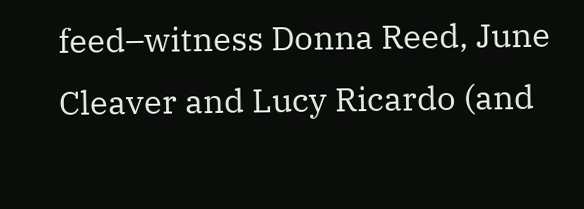feed–witness Donna Reed, June Cleaver and Lucy Ricardo (and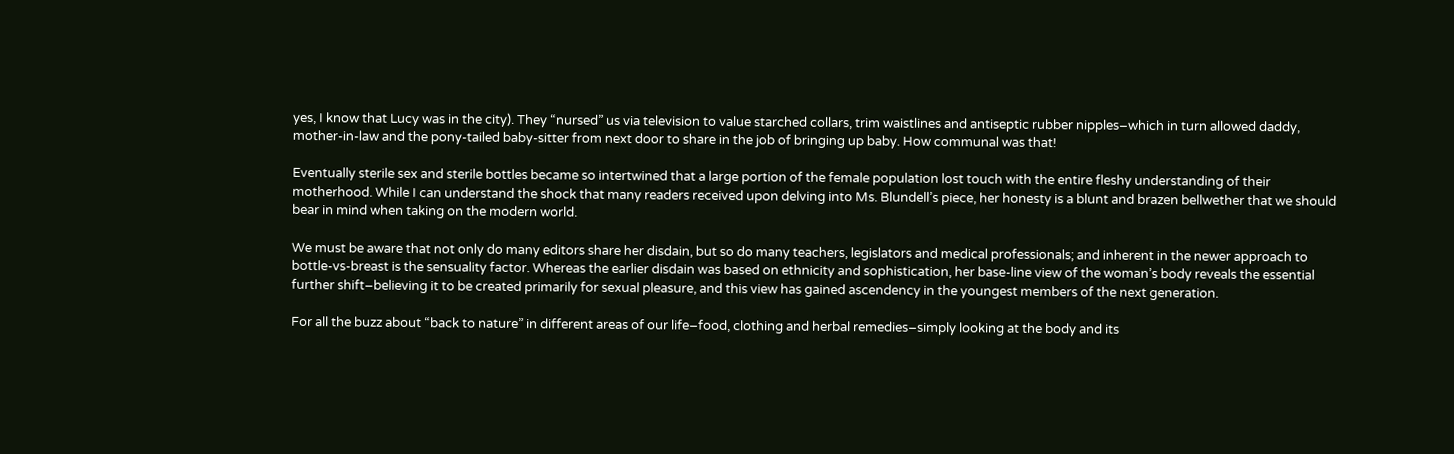yes, I know that Lucy was in the city). They “nursed” us via television to value starched collars, trim waistlines and antiseptic rubber nipples–which in turn allowed daddy, mother-in-law and the pony-tailed baby-sitter from next door to share in the job of bringing up baby. How communal was that!

Eventually sterile sex and sterile bottles became so intertwined that a large portion of the female population lost touch with the entire fleshy understanding of their motherhood. While I can understand the shock that many readers received upon delving into Ms. Blundell’s piece, her honesty is a blunt and brazen bellwether that we should bear in mind when taking on the modern world.

We must be aware that not only do many editors share her disdain, but so do many teachers, legislators and medical professionals; and inherent in the newer approach to bottle-vs-breast is the sensuality factor. Whereas the earlier disdain was based on ethnicity and sophistication, her base-line view of the woman’s body reveals the essential further shift–believing it to be created primarily for sexual pleasure, and this view has gained ascendency in the youngest members of the next generation.

For all the buzz about “back to nature” in different areas of our life–food, clothing and herbal remedies–simply looking at the body and its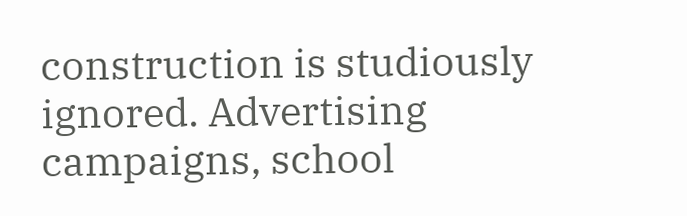construction is studiously ignored. Advertising campaigns, school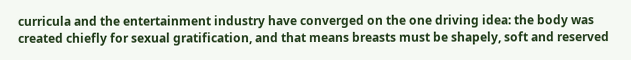curricula and the entertainment industry have converged on the one driving idea: the body was created chiefly for sexual gratification, and that means breasts must be shapely, soft and reserved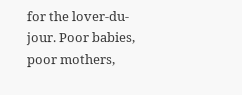for the lover-du-jour. Poor babies, poor mothers,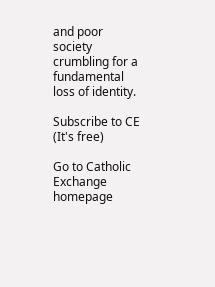and poor society crumbling for a fundamental loss of identity.

Subscribe to CE
(It's free)

Go to Catholic Exchange homepage